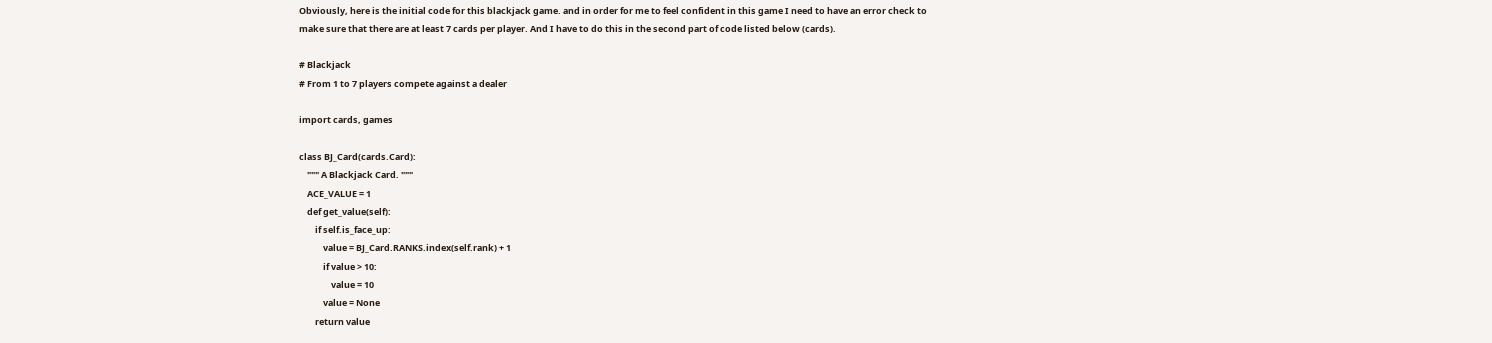Obviously, here is the initial code for this blackjack game. and in order for me to feel confident in this game I need to have an error check to make sure that there are at least 7 cards per player. And I have to do this in the second part of code listed below (cards).

# Blackjack
# From 1 to 7 players compete against a dealer

import cards, games

class BJ_Card(cards.Card):
    """ A Blackjack Card. """
    ACE_VALUE = 1
    def get_value(self):
        if self.is_face_up:
            value = BJ_Card.RANKS.index(self.rank) + 1
            if value > 10:
                value = 10
            value = None
        return value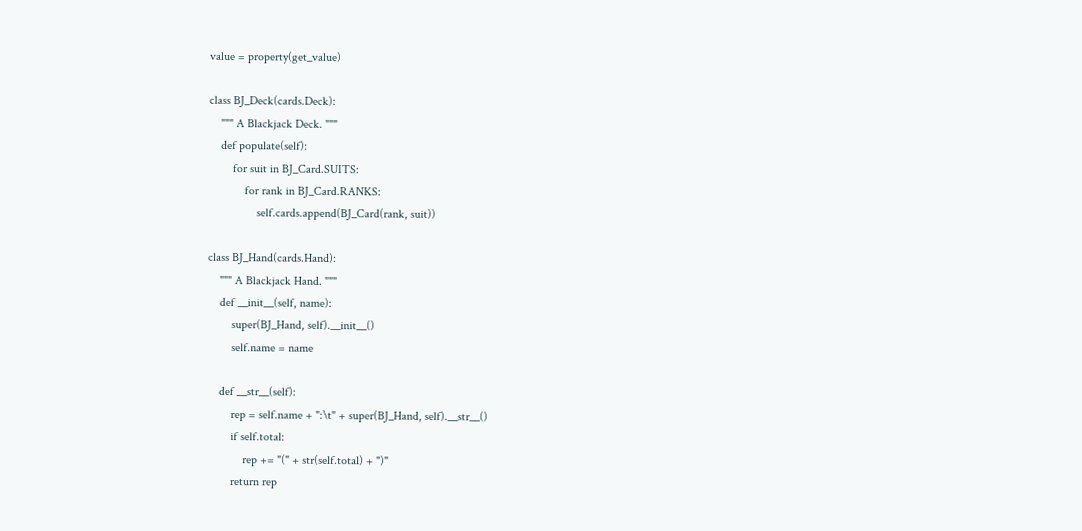value = property(get_value)

class BJ_Deck(cards.Deck):
    """ A Blackjack Deck. """
    def populate(self):
        for suit in BJ_Card.SUITS:
            for rank in BJ_Card.RANKS:
                self.cards.append(BJ_Card(rank, suit))

class BJ_Hand(cards.Hand):
    """ A Blackjack Hand. """
    def __init__(self, name):
        super(BJ_Hand, self).__init__()
        self.name = name

    def __str__(self):
        rep = self.name + ":\t" + super(BJ_Hand, self).__str__()
        if self.total:
            rep += "(" + str(self.total) + ")"
        return rep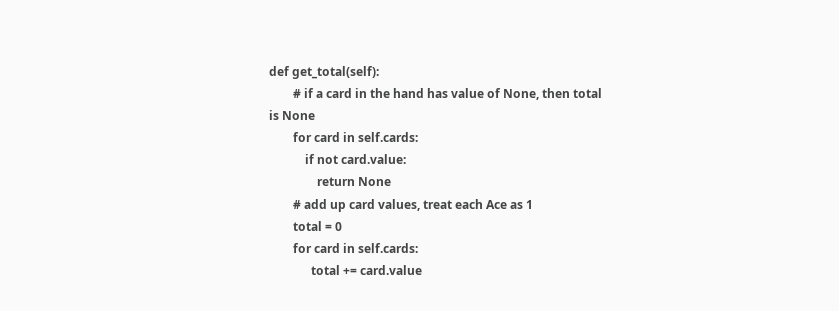def get_total(self):
        # if a card in the hand has value of None, then total is None
        for card in self.cards:
            if not card.value:
                return None
        # add up card values, treat each Ace as 1
        total = 0
        for card in self.cards:
              total += card.value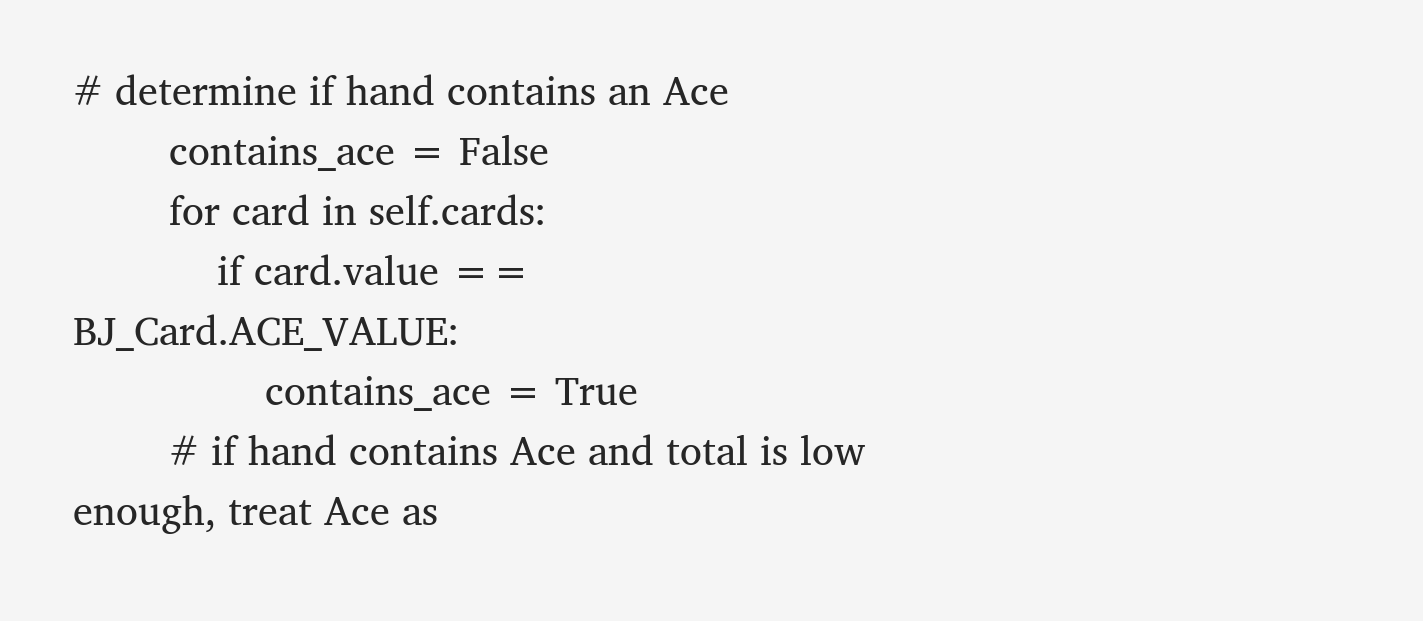# determine if hand contains an Ace
        contains_ace = False
        for card in self.cards:
            if card.value == BJ_Card.ACE_VALUE:
                contains_ace = True
        # if hand contains Ace and total is low enough, treat Ace as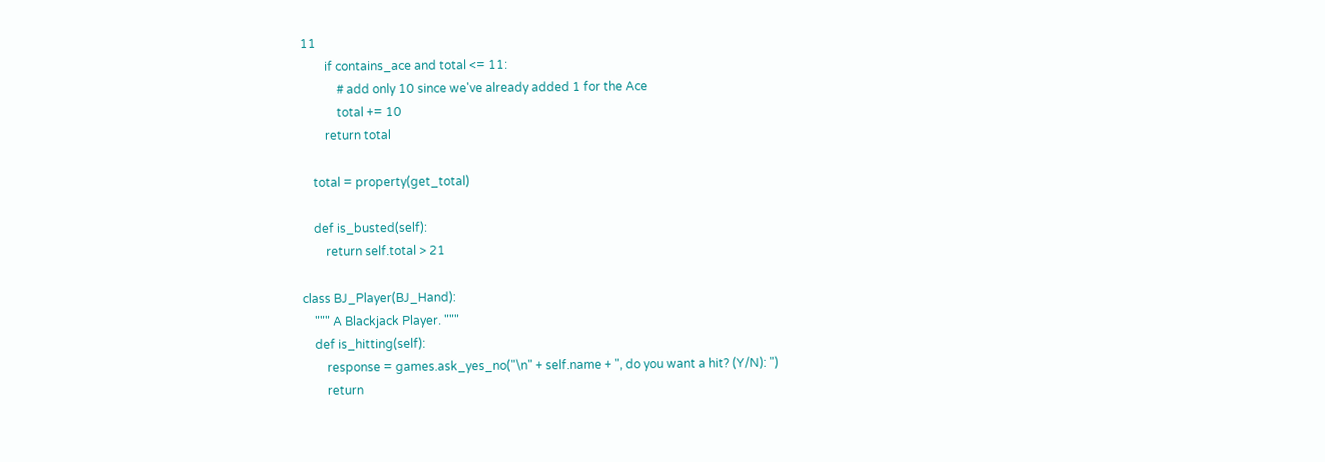11
        if contains_ace and total <= 11:
            # add only 10 since we've already added 1 for the Ace
            total += 10
        return total

    total = property(get_total)

    def is_busted(self):
        return self.total > 21

class BJ_Player(BJ_Hand):
    """ A Blackjack Player. """
    def is_hitting(self):
        response = games.ask_yes_no("\n" + self.name + ", do you want a hit? (Y/N): ")
        return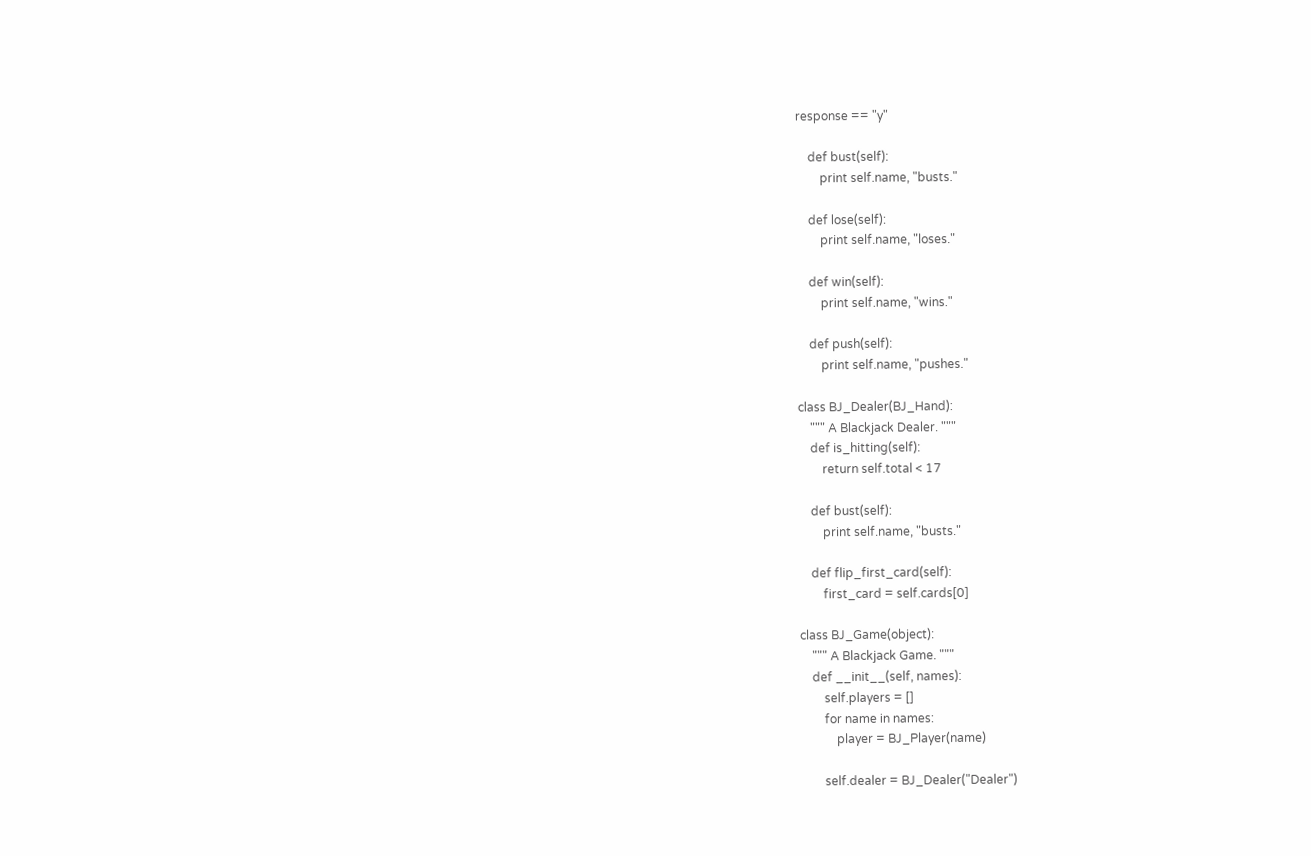response == "y"

    def bust(self):
        print self.name, "busts."

    def lose(self):
        print self.name, "loses."

    def win(self):
        print self.name, "wins."

    def push(self):
        print self.name, "pushes."

class BJ_Dealer(BJ_Hand):
    """ A Blackjack Dealer. """
    def is_hitting(self):
        return self.total < 17

    def bust(self):
        print self.name, "busts."

    def flip_first_card(self):
        first_card = self.cards[0]

class BJ_Game(object):
    """ A Blackjack Game. """
    def __init__(self, names):
        self.players = []
        for name in names:
            player = BJ_Player(name)

        self.dealer = BJ_Dealer("Dealer")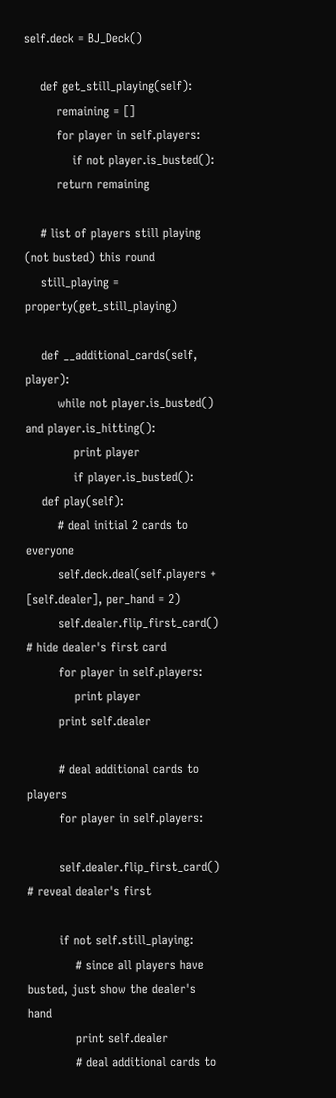self.deck = BJ_Deck()

    def get_still_playing(self):
        remaining = []
        for player in self.players:
            if not player.is_busted():
        return remaining

    # list of players still playing (not busted) this round
    still_playing = property(get_still_playing)

    def __additional_cards(self, player):
        while not player.is_busted() and player.is_hitting():
            print player
            if player.is_busted():
    def play(self):
        # deal initial 2 cards to everyone
        self.deck.deal(self.players + [self.dealer], per_hand = 2)
        self.dealer.flip_first_card()    # hide dealer's first card
        for player in self.players:
            print player
        print self.dealer

        # deal additional cards to players
        for player in self.players:

        self.dealer.flip_first_card()    # reveal dealer's first

        if not self.still_playing:
            # since all players have busted, just show the dealer's hand
            print self.dealer
            # deal additional cards to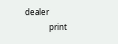dealer
            print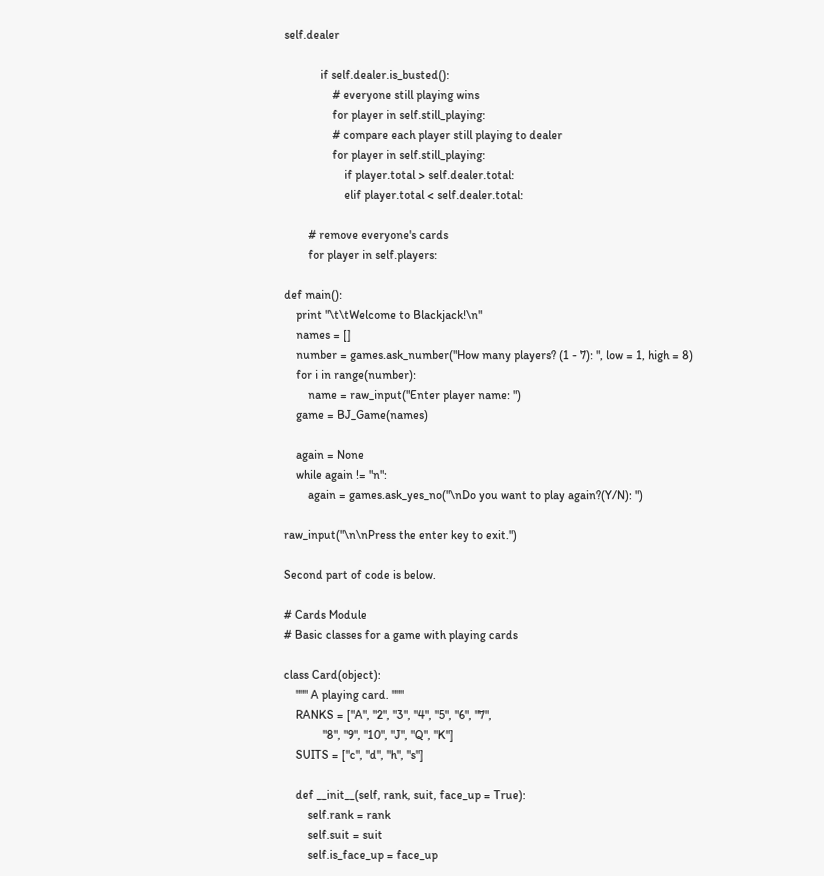self.dealer

            if self.dealer.is_busted():
                # everyone still playing wins
                for player in self.still_playing:
                # compare each player still playing to dealer
                for player in self.still_playing:
                    if player.total > self.dealer.total:
                    elif player.total < self.dealer.total:

        # remove everyone's cards
        for player in self.players:

def main():
    print "\t\tWelcome to Blackjack!\n"
    names = []
    number = games.ask_number("How many players? (1 - 7): ", low = 1, high = 8)
    for i in range(number):
        name = raw_input("Enter player name: ")
    game = BJ_Game(names)

    again = None
    while again != "n":
        again = games.ask_yes_no("\nDo you want to play again?(Y/N): ")

raw_input("\n\nPress the enter key to exit.")

Second part of code is below.

# Cards Module
# Basic classes for a game with playing cards

class Card(object):
    """ A playing card. """
    RANKS = ["A", "2", "3", "4", "5", "6", "7",
             "8", "9", "10", "J", "Q", "K"]
    SUITS = ["c", "d", "h", "s"]

    def __init__(self, rank, suit, face_up = True):
        self.rank = rank
        self.suit = suit
        self.is_face_up = face_up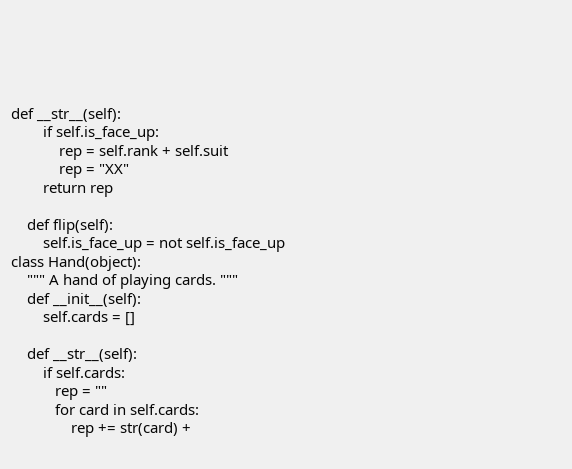def __str__(self):
        if self.is_face_up:
            rep = self.rank + self.suit
            rep = "XX"
        return rep

    def flip(self):
        self.is_face_up = not self.is_face_up
class Hand(object):
    """ A hand of playing cards. """
    def __init__(self):
        self.cards = []

    def __str__(self):
        if self.cards:
           rep = ""
           for card in self.cards:
               rep += str(card) +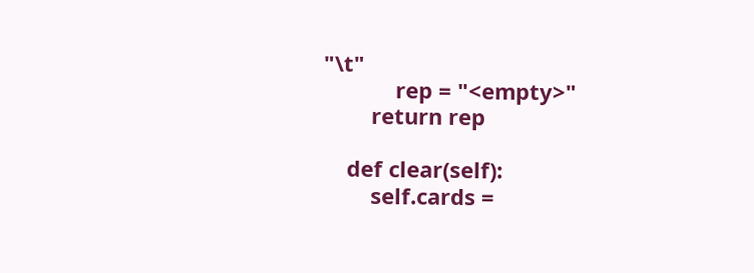"\t"
            rep = "<empty>"
        return rep

    def clear(self):
        self.cards =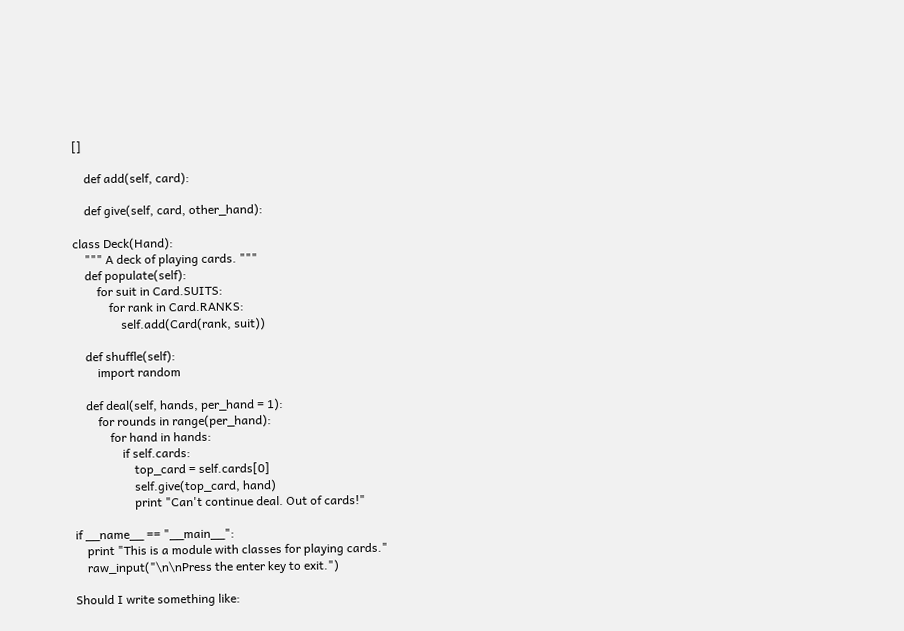[]

    def add(self, card):

    def give(self, card, other_hand):

class Deck(Hand):
    """ A deck of playing cards. """
    def populate(self):
        for suit in Card.SUITS:
            for rank in Card.RANKS:
                self.add(Card(rank, suit))

    def shuffle(self):
        import random

    def deal(self, hands, per_hand = 1):
        for rounds in range(per_hand):
            for hand in hands:
                if self.cards:
                    top_card = self.cards[0]
                    self.give(top_card, hand)
                    print "Can't continue deal. Out of cards!"

if __name__ == "__main__":
    print "This is a module with classes for playing cards."
    raw_input("\n\nPress the enter key to exit.")

Should I write something like: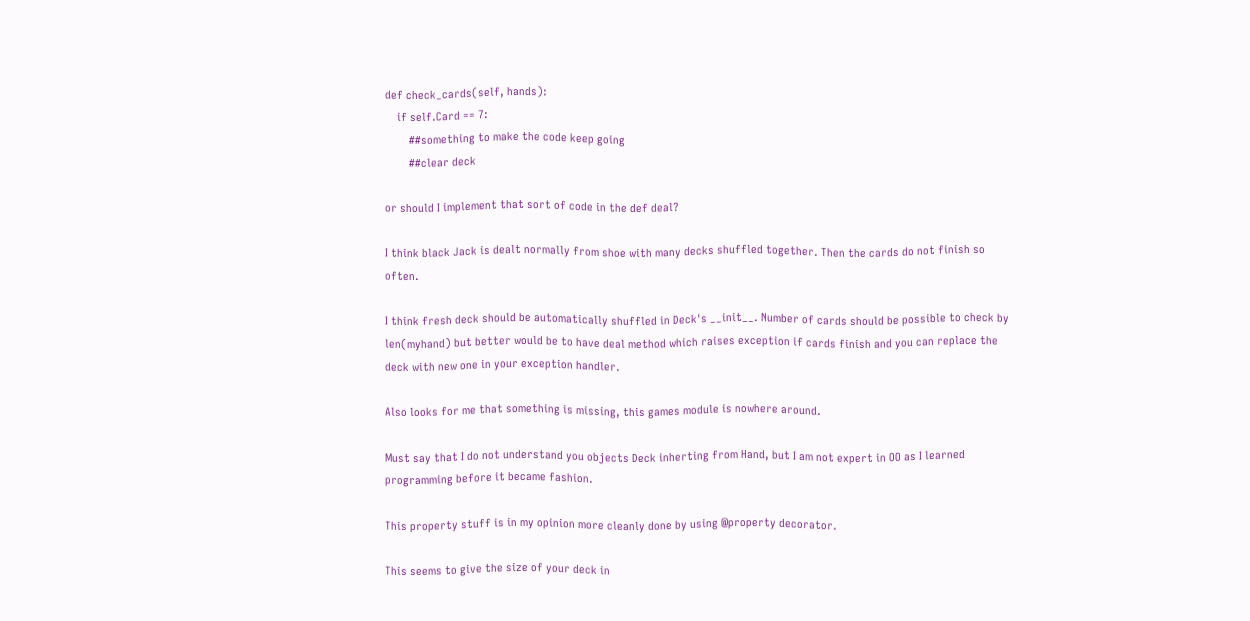def check_cards(self, hands):
    if self.Card == 7:
        ##something to make the code keep going
        ##clear deck

or should I implement that sort of code in the def deal?

I think black Jack is dealt normally from shoe with many decks shuffled together. Then the cards do not finish so often.

I think fresh deck should be automatically shuffled in Deck's __init__. Number of cards should be possible to check by len(myhand) but better would be to have deal method which raises exception if cards finish and you can replace the deck with new one in your exception handler.

Also looks for me that something is missing, this games module is nowhere around.

Must say that I do not understand you objects Deck inherting from Hand, but I am not expert in OO as I learned programming before it became fashion.

This property stuff is in my opinion more cleanly done by using @property decorator.

This seems to give the size of your deck in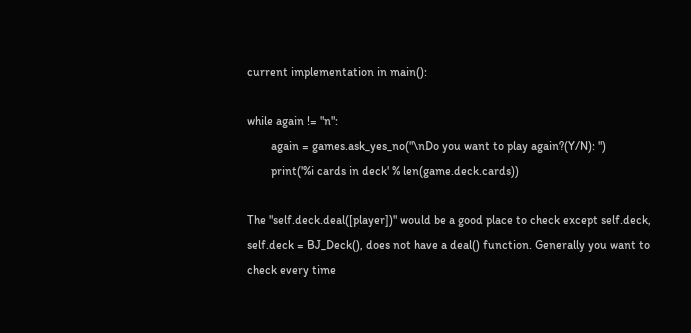current implementation in main():

while again != "n":
        again = games.ask_yes_no("\nDo you want to play again?(Y/N): ")
        print('%i cards in deck' % len(game.deck.cards))

The "self.deck.deal([player])" would be a good place to check except self.deck, self.deck = BJ_Deck(), does not have a deal() function. Generally you want to check every time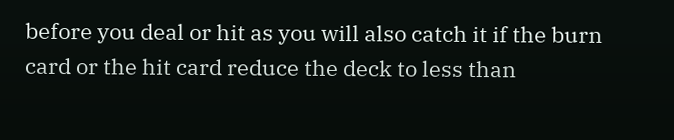before you deal or hit as you will also catch it if the burn card or the hit card reduce the deck to less than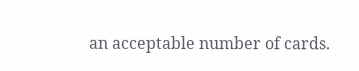an acceptable number of cards.